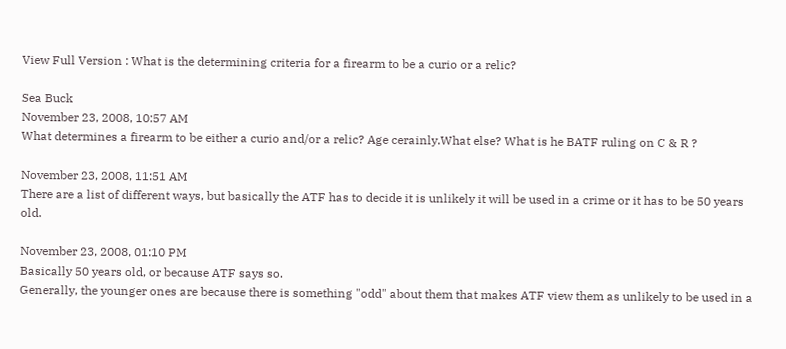View Full Version : What is the determining criteria for a firearm to be a curio or a relic?

Sea Buck
November 23, 2008, 10:57 AM
What determines a firearm to be either a curio and/or a relic? Age cerainly.What else? What is he BATF ruling on C & R ?

November 23, 2008, 11:51 AM
There are a list of different ways, but basically the ATF has to decide it is unlikely it will be used in a crime or it has to be 50 years old.

November 23, 2008, 01:10 PM
Basically 50 years old, or because ATF says so.
Generally, the younger ones are because there is something "odd" about them that makes ATF view them as unlikely to be used in a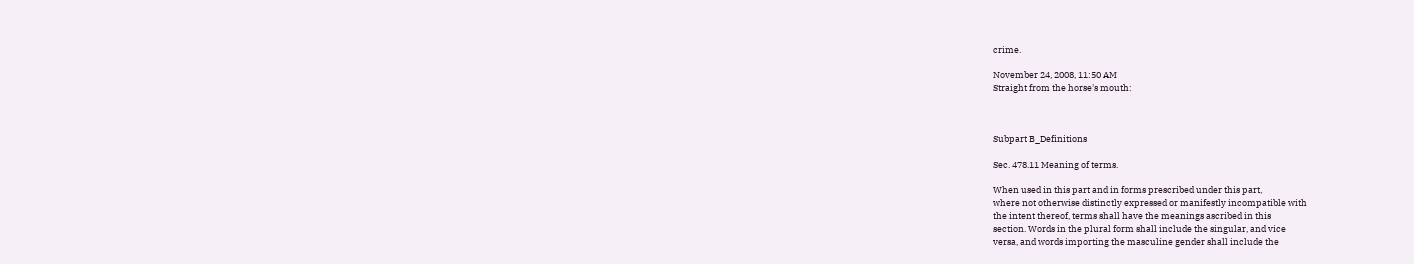crime.

November 24, 2008, 11:50 AM
Straight from the horse's mouth:



Subpart B_Definitions

Sec. 478.11 Meaning of terms.

When used in this part and in forms prescribed under this part,
where not otherwise distinctly expressed or manifestly incompatible with
the intent thereof, terms shall have the meanings ascribed in this
section. Words in the plural form shall include the singular, and vice
versa, and words importing the masculine gender shall include the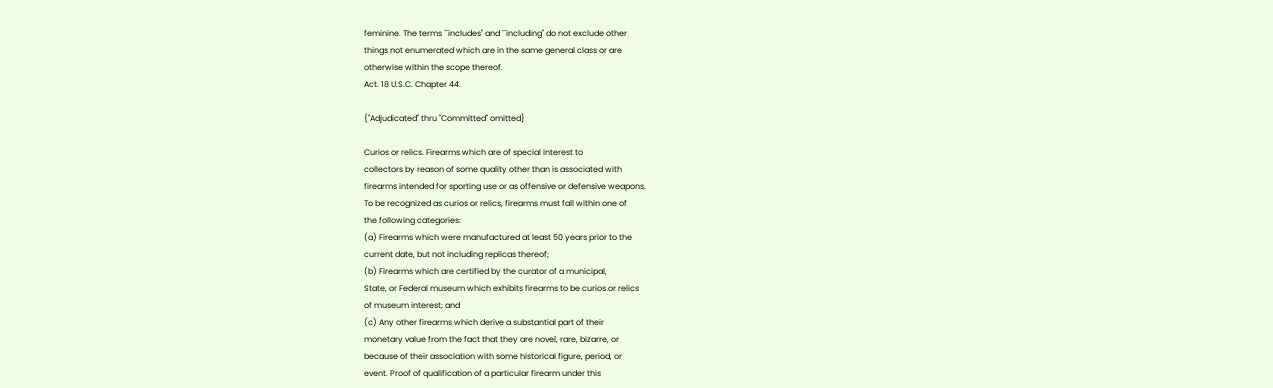feminine. The terms ``includes'' and ``including'' do not exclude other
things not enumerated which are in the same general class or are
otherwise within the scope thereof.
Act. 18 U.S.C. Chapter 44.

{"Adjudicated" thru "Committed" omitted}

Curios or relics. Firearms which are of special interest to
collectors by reason of some quality other than is associated with
firearms intended for sporting use or as offensive or defensive weapons.
To be recognized as curios or relics, firearms must fall within one of
the following categories:
(a) Firearms which were manufactured at least 50 years prior to the
current date, but not including replicas thereof;
(b) Firearms which are certified by the curator of a municipal,
State, or Federal museum which exhibits firearms to be curios or relics
of museum interest; and
(c) Any other firearms which derive a substantial part of their
monetary value from the fact that they are novel, rare, bizarre, or
because of their association with some historical figure, period, or
event. Proof of qualification of a particular firearm under this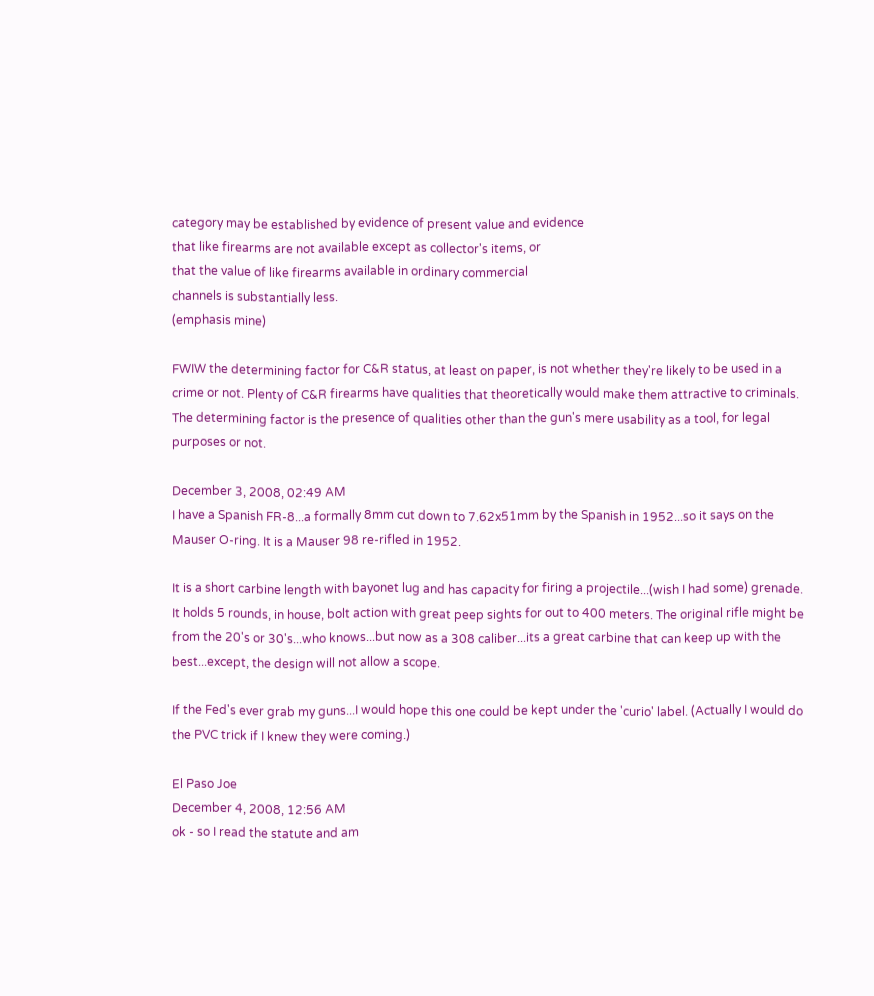category may be established by evidence of present value and evidence
that like firearms are not available except as collector's items, or
that the value of like firearms available in ordinary commercial
channels is substantially less.
(emphasis mine)

FWIW the determining factor for C&R status, at least on paper, is not whether they're likely to be used in a crime or not. Plenty of C&R firearms have qualities that theoretically would make them attractive to criminals. The determining factor is the presence of qualities other than the gun's mere usability as a tool, for legal purposes or not.

December 3, 2008, 02:49 AM
I have a Spanish FR-8...a formally 8mm cut down to 7.62x51mm by the Spanish in 1952...so it says on the Mauser O-ring. It is a Mauser 98 re-rifled in 1952.

It is a short carbine length with bayonet lug and has capacity for firing a projectile...(wish I had some) grenade. It holds 5 rounds, in house, bolt action with great peep sights for out to 400 meters. The original rifle might be from the 20's or 30's...who knows...but now as a 308 caliber...its a great carbine that can keep up with the best...except, the design will not allow a scope.

If the Fed's ever grab my guns...I would hope this one could be kept under the 'curio' label. (Actually I would do the PVC trick if I knew they were coming.)

El Paso Joe
December 4, 2008, 12:56 AM
ok - so I read the statute and am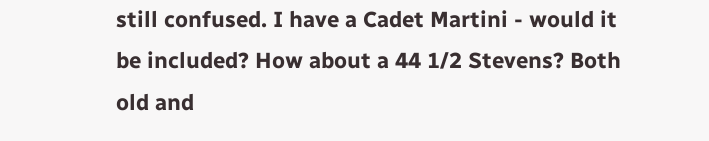still confused. I have a Cadet Martini - would it be included? How about a 44 1/2 Stevens? Both old and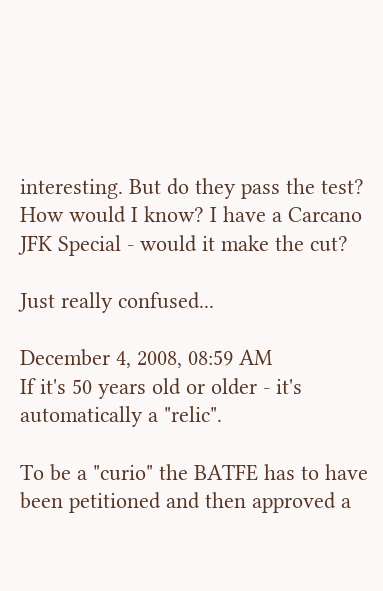interesting. But do they pass the test? How would I know? I have a Carcano JFK Special - would it make the cut?

Just really confused...

December 4, 2008, 08:59 AM
If it's 50 years old or older - it's automatically a "relic".

To be a "curio" the BATFE has to have been petitioned and then approved a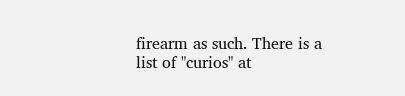firearm as such. There is a list of "curios" at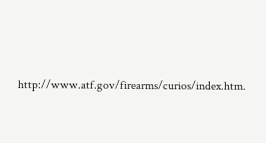http://www.atf.gov/firearms/curios/index.htm.